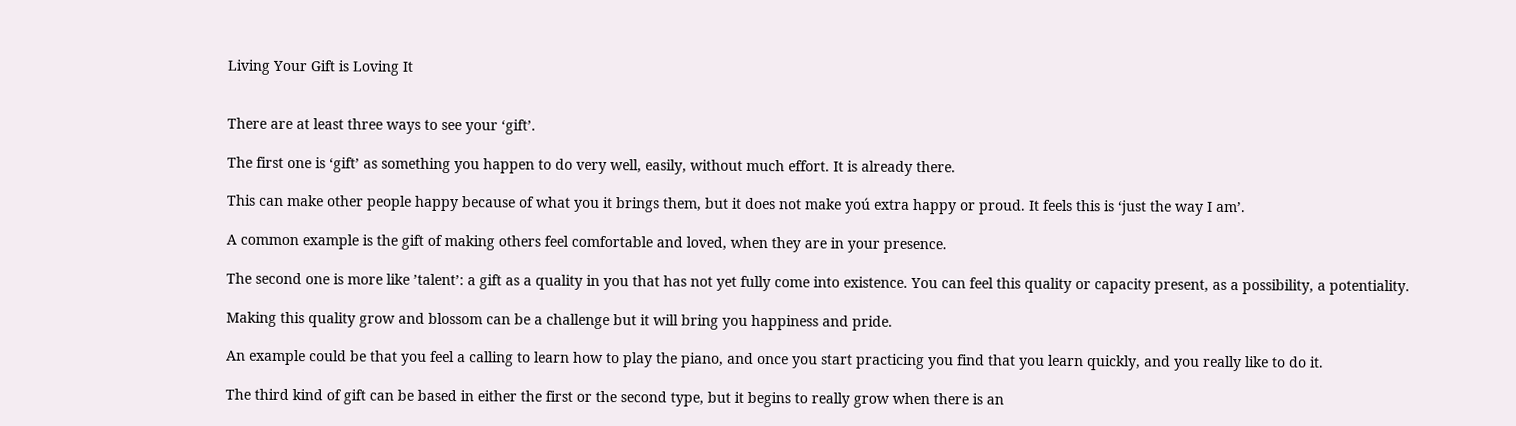Living Your Gift is Loving It


There are at least three ways to see your ‘gift’.

The first one is ‘gift’ as something you happen to do very well, easily, without much effort. It is already there.

This can make other people happy because of what you it brings them, but it does not make yoú extra happy or proud. It feels this is ‘just the way I am’.

A common example is the gift of making others feel comfortable and loved, when they are in your presence.

The second one is more like ’talent’: a gift as a quality in you that has not yet fully come into existence. You can feel this quality or capacity present, as a possibility, a potentiality.

Making this quality grow and blossom can be a challenge but it will bring you happiness and pride.

An example could be that you feel a calling to learn how to play the piano, and once you start practicing you find that you learn quickly, and you really like to do it.

The third kind of gift can be based in either the first or the second type, but it begins to really grow when there is an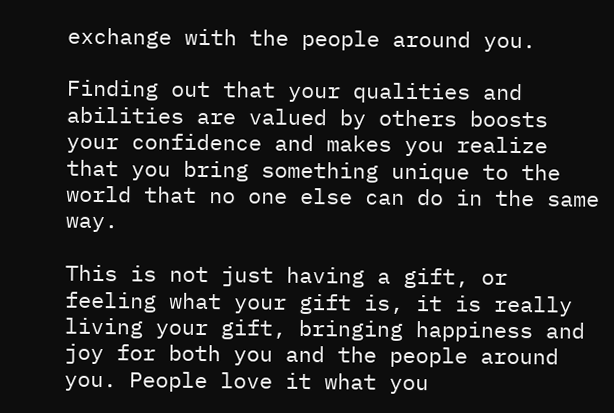exchange with the people around you.

Finding out that your qualities and abilities are valued by others boosts your confidence and makes you realize that you bring something unique to the world that no one else can do in the same way.

This is not just having a gift, or feeling what your gift is, it is really living your gift, bringing happiness and joy for both you and the people around you. People love it what you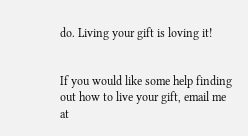do. Living your gift is loving it!


If you would like some help finding out how to live your gift, email me at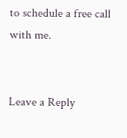to schedule a free call with me.


Leave a Reply